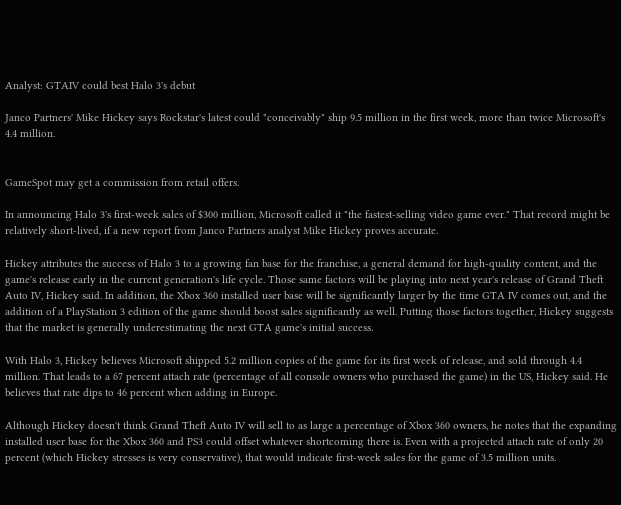Analyst: GTAIV could best Halo 3's debut

Janco Partners' Mike Hickey says Rockstar's latest could "conceivably" ship 9.5 million in the first week, more than twice Microsoft's 4.4 million.


GameSpot may get a commission from retail offers.

In announcing Halo 3's first-week sales of $300 million, Microsoft called it "the fastest-selling video game ever." That record might be relatively short-lived, if a new report from Janco Partners analyst Mike Hickey proves accurate.

Hickey attributes the success of Halo 3 to a growing fan base for the franchise, a general demand for high-quality content, and the game's release early in the current generation's life cycle. Those same factors will be playing into next year's release of Grand Theft Auto IV, Hickey said. In addition, the Xbox 360 installed user base will be significantly larger by the time GTA IV comes out, and the addition of a PlayStation 3 edition of the game should boost sales significantly as well. Putting those factors together, Hickey suggests that the market is generally underestimating the next GTA game's initial success.

With Halo 3, Hickey believes Microsoft shipped 5.2 million copies of the game for its first week of release, and sold through 4.4 million. That leads to a 67 percent attach rate (percentage of all console owners who purchased the game) in the US, Hickey said. He believes that rate dips to 46 percent when adding in Europe.

Although Hickey doesn't think Grand Theft Auto IV will sell to as large a percentage of Xbox 360 owners, he notes that the expanding installed user base for the Xbox 360 and PS3 could offset whatever shortcoming there is. Even with a projected attach rate of only 20 percent (which Hickey stresses is very conservative), that would indicate first-week sales for the game of 3.5 million units.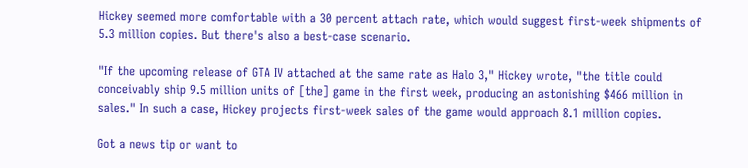Hickey seemed more comfortable with a 30 percent attach rate, which would suggest first-week shipments of 5.3 million copies. But there's also a best-case scenario.

"If the upcoming release of GTA IV attached at the same rate as Halo 3," Hickey wrote, "the title could conceivably ship 9.5 million units of [the] game in the first week, producing an astonishing $466 million in sales." In such a case, Hickey projects first-week sales of the game would approach 8.1 million copies.

Got a news tip or want to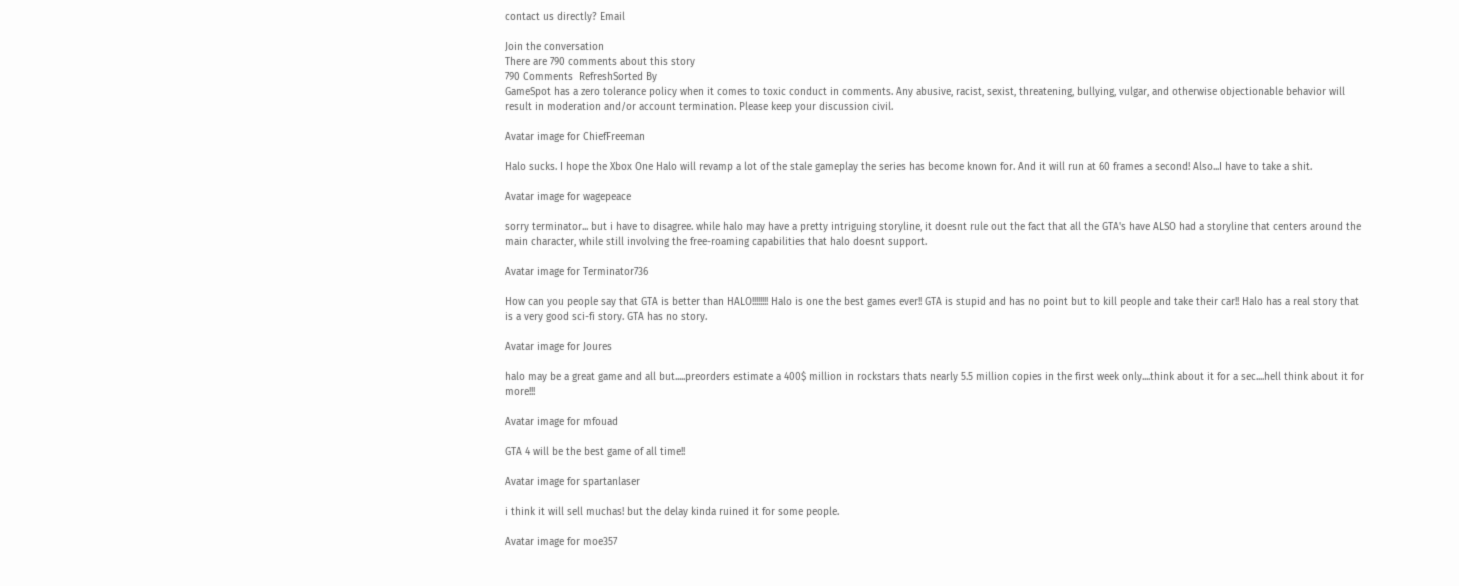contact us directly? Email

Join the conversation
There are 790 comments about this story
790 Comments  RefreshSorted By
GameSpot has a zero tolerance policy when it comes to toxic conduct in comments. Any abusive, racist, sexist, threatening, bullying, vulgar, and otherwise objectionable behavior will result in moderation and/or account termination. Please keep your discussion civil.

Avatar image for ChiefFreeman

Halo sucks. I hope the Xbox One Halo will revamp a lot of the stale gameplay the series has become known for. And it will run at 60 frames a second! Also...I have to take a shit.

Avatar image for wagepeace

sorry terminator... but i have to disagree. while halo may have a pretty intriguing storyline, it doesnt rule out the fact that all the GTA's have ALSO had a storyline that centers around the main character, while still involving the free-roaming capabilities that halo doesnt support.

Avatar image for Terminator736

How can you people say that GTA is better than HALO!!!!!!!! Halo is one the best games ever!! GTA is stupid and has no point but to kill people and take their car!! Halo has a real story that is a very good sci-fi story. GTA has no story.

Avatar image for Joures

halo may be a great game and all but.....preorders estimate a 400$ million in rockstars thats nearly 5.5 million copies in the first week only....think about it for a sec....hell think about it for more!!!

Avatar image for mfouad

GTA 4 will be the best game of all time!!

Avatar image for spartanlaser

i think it will sell muchas! but the delay kinda ruined it for some people.

Avatar image for moe357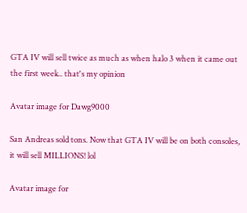GTA IV will sell twice as much as when halo 3 when it came out the first week.. that's my opinion

Avatar image for Dawg9000

San Andreas sold tons. Now that GTA IV will be on both consoles, it will sell MILLIONS! lol

Avatar image for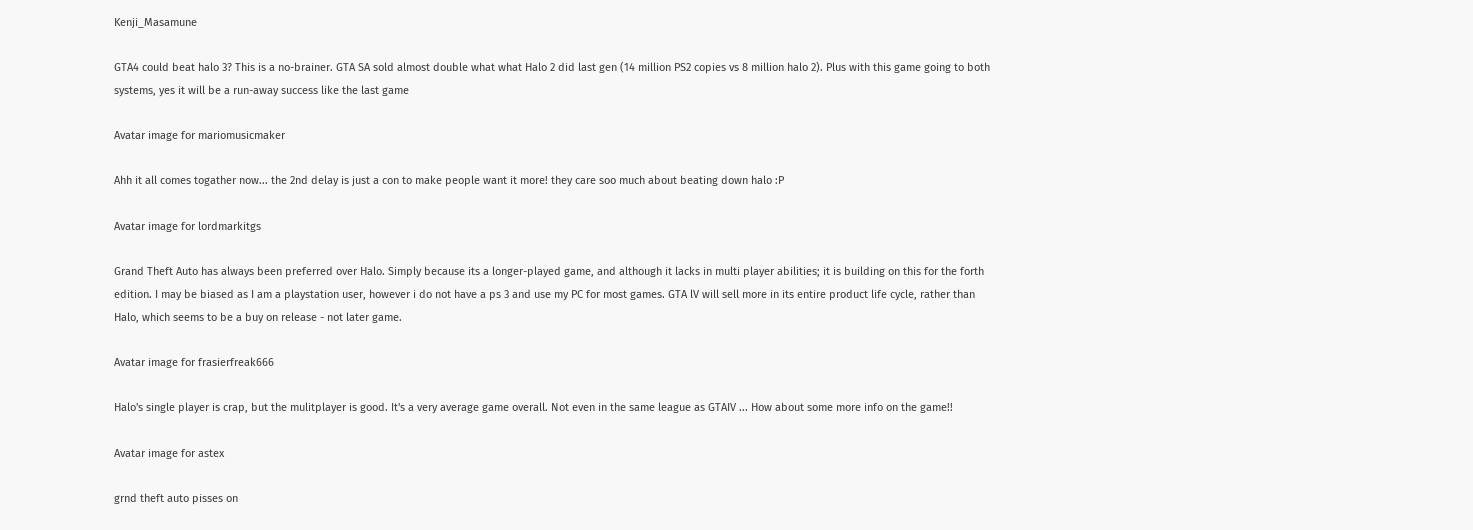Kenji_Masamune

GTA4 could beat halo 3? This is a no-brainer. GTA SA sold almost double what what Halo 2 did last gen (14 million PS2 copies vs 8 million halo 2). Plus with this game going to both systems, yes it will be a run-away success like the last game

Avatar image for mariomusicmaker

Ahh it all comes togather now... the 2nd delay is just a con to make people want it more! they care soo much about beating down halo :P

Avatar image for lordmarkitgs

Grand Theft Auto has always been preferred over Halo. Simply because its a longer-played game, and although it lacks in multi player abilities; it is building on this for the forth edition. I may be biased as I am a playstation user, however i do not have a ps 3 and use my PC for most games. GTA lV will sell more in its entire product life cycle, rather than Halo, which seems to be a buy on release - not later game.

Avatar image for frasierfreak666

Halo's single player is crap, but the mulitplayer is good. It's a very average game overall. Not even in the same league as GTAIV ... How about some more info on the game!!

Avatar image for astex

grnd theft auto pisses on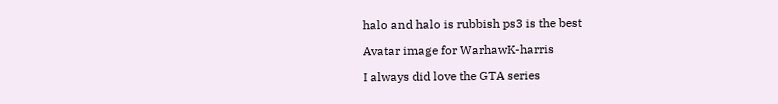halo and halo is rubbish ps3 is the best

Avatar image for WarhawK-harris

I always did love the GTA series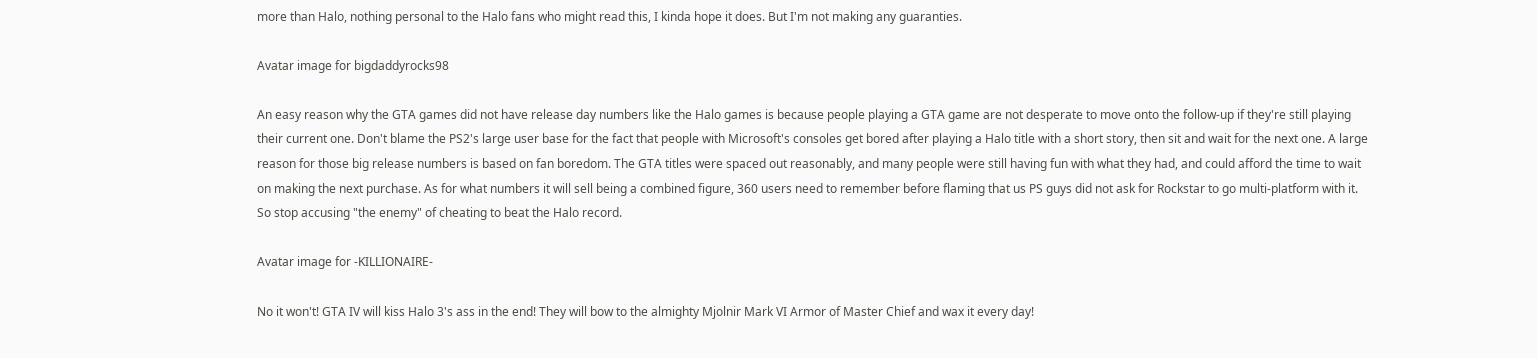more than Halo, nothing personal to the Halo fans who might read this, I kinda hope it does. But I'm not making any guaranties.

Avatar image for bigdaddyrocks98

An easy reason why the GTA games did not have release day numbers like the Halo games is because people playing a GTA game are not desperate to move onto the follow-up if they're still playing their current one. Don't blame the PS2's large user base for the fact that people with Microsoft's consoles get bored after playing a Halo title with a short story, then sit and wait for the next one. A large reason for those big release numbers is based on fan boredom. The GTA titles were spaced out reasonably, and many people were still having fun with what they had, and could afford the time to wait on making the next purchase. As for what numbers it will sell being a combined figure, 360 users need to remember before flaming that us PS guys did not ask for Rockstar to go multi-platform with it. So stop accusing "the enemy" of cheating to beat the Halo record.

Avatar image for -KILLIONAIRE-

No it won't! GTA IV will kiss Halo 3's ass in the end! They will bow to the almighty Mjolnir Mark VI Armor of Master Chief and wax it every day!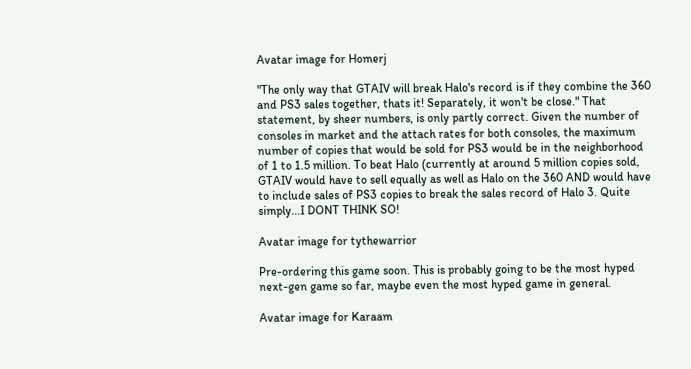Avatar image for Homerj

"The only way that GTAIV will break Halo's record is if they combine the 360 and PS3 sales together, thats it! Separately, it won't be close." That statement, by sheer numbers, is only partly correct. Given the number of consoles in market and the attach rates for both consoles, the maximum number of copies that would be sold for PS3 would be in the neighborhood of 1 to 1.5 million. To beat Halo (currently at around 5 million copies sold, GTAIV would have to sell equally as well as Halo on the 360 AND would have to include sales of PS3 copies to break the sales record of Halo 3. Quite simply...I DONT THINK SO!

Avatar image for tythewarrior

Pre-ordering this game soon. This is probably going to be the most hyped next-gen game so far, maybe even the most hyped game in general.

Avatar image for Karaam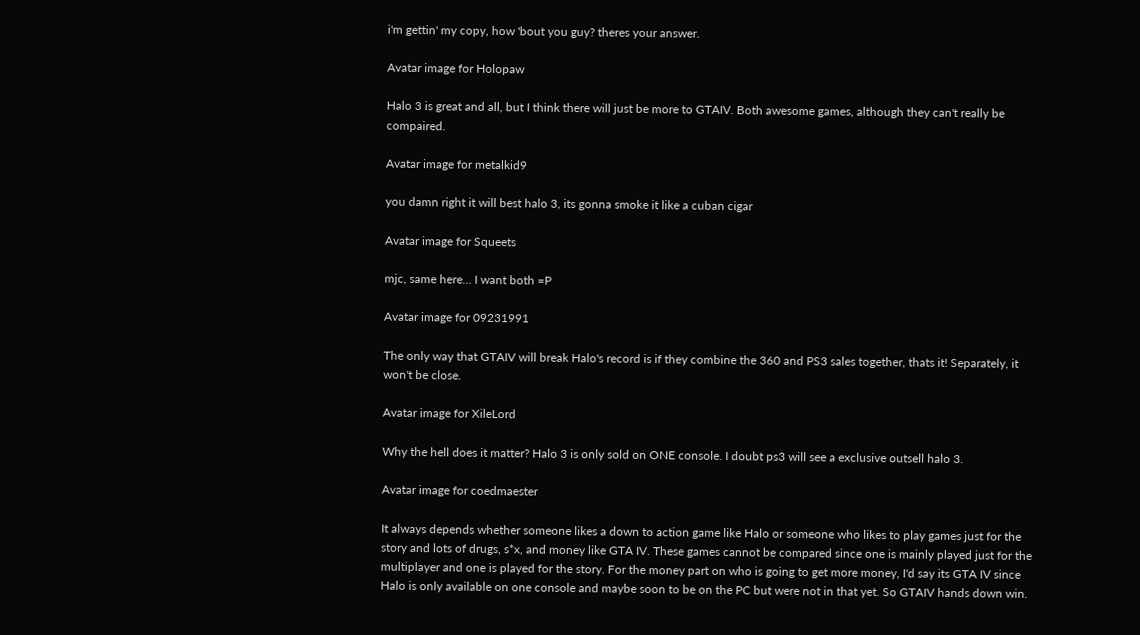i'm gettin' my copy, how 'bout you guy? theres your answer.

Avatar image for Holopaw

Halo 3 is great and all, but I think there will just be more to GTAIV. Both awesome games, although they can't really be compaired.

Avatar image for metalkid9

you damn right it will best halo 3, its gonna smoke it like a cuban cigar

Avatar image for Squeets

mjc, same here... I want both =P

Avatar image for 09231991

The only way that GTAIV will break Halo's record is if they combine the 360 and PS3 sales together, thats it! Separately, it won't be close.

Avatar image for XileLord

Why the hell does it matter? Halo 3 is only sold on ONE console. I doubt ps3 will see a exclusive outsell halo 3.

Avatar image for coedmaester

It always depends whether someone likes a down to action game like Halo or someone who likes to play games just for the story and lots of drugs, s*x, and money like GTA IV. These games cannot be compared since one is mainly played just for the multiplayer and one is played for the story. For the money part on who is going to get more money, I'd say its GTA IV since Halo is only available on one console and maybe soon to be on the PC but were not in that yet. So GTAIV hands down win.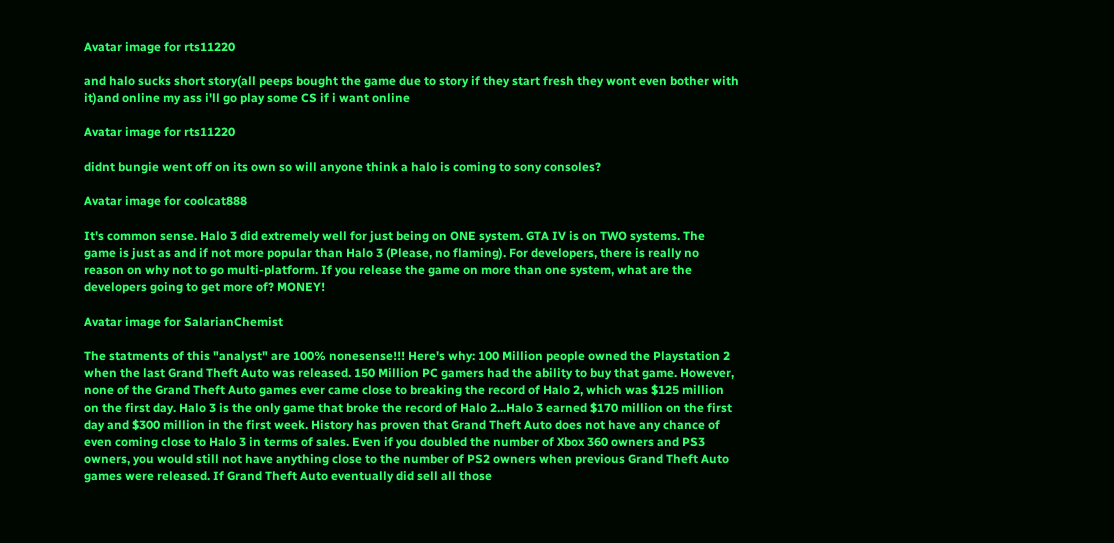Avatar image for rts11220

and halo sucks short story(all peeps bought the game due to story if they start fresh they wont even bother with it)and online my ass i'll go play some CS if i want online

Avatar image for rts11220

didnt bungie went off on its own so will anyone think a halo is coming to sony consoles?

Avatar image for coolcat888

It's common sense. Halo 3 did extremely well for just being on ONE system. GTA IV is on TWO systems. The game is just as and if not more popular than Halo 3 (Please, no flaming). For developers, there is really no reason on why not to go multi-platform. If you release the game on more than one system, what are the developers going to get more of? MONEY!

Avatar image for SalarianChemist

The statments of this "analyst" are 100% nonesense!!! Here's why: 100 Million people owned the Playstation 2 when the last Grand Theft Auto was released. 150 Million PC gamers had the ability to buy that game. However, none of the Grand Theft Auto games ever came close to breaking the record of Halo 2, which was $125 million on the first day. Halo 3 is the only game that broke the record of Halo 2...Halo 3 earned $170 million on the first day and $300 million in the first week. History has proven that Grand Theft Auto does not have any chance of even coming close to Halo 3 in terms of sales. Even if you doubled the number of Xbox 360 owners and PS3 owners, you would still not have anything close to the number of PS2 owners when previous Grand Theft Auto games were released. If Grand Theft Auto eventually did sell all those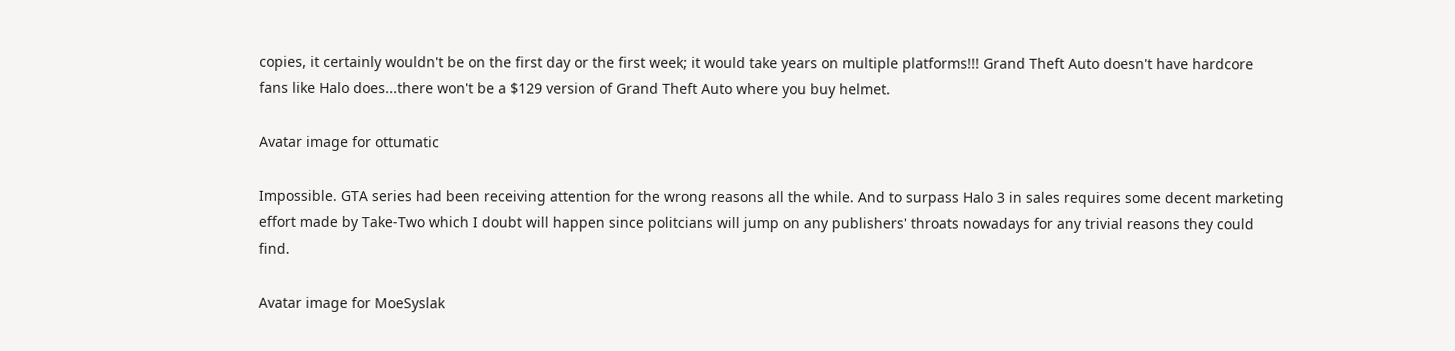copies, it certainly wouldn't be on the first day or the first week; it would take years on multiple platforms!!! Grand Theft Auto doesn't have hardcore fans like Halo does...there won't be a $129 version of Grand Theft Auto where you buy helmet.

Avatar image for ottumatic

Impossible. GTA series had been receiving attention for the wrong reasons all the while. And to surpass Halo 3 in sales requires some decent marketing effort made by Take-Two which I doubt will happen since politcians will jump on any publishers' throats nowadays for any trivial reasons they could find.

Avatar image for MoeSyslak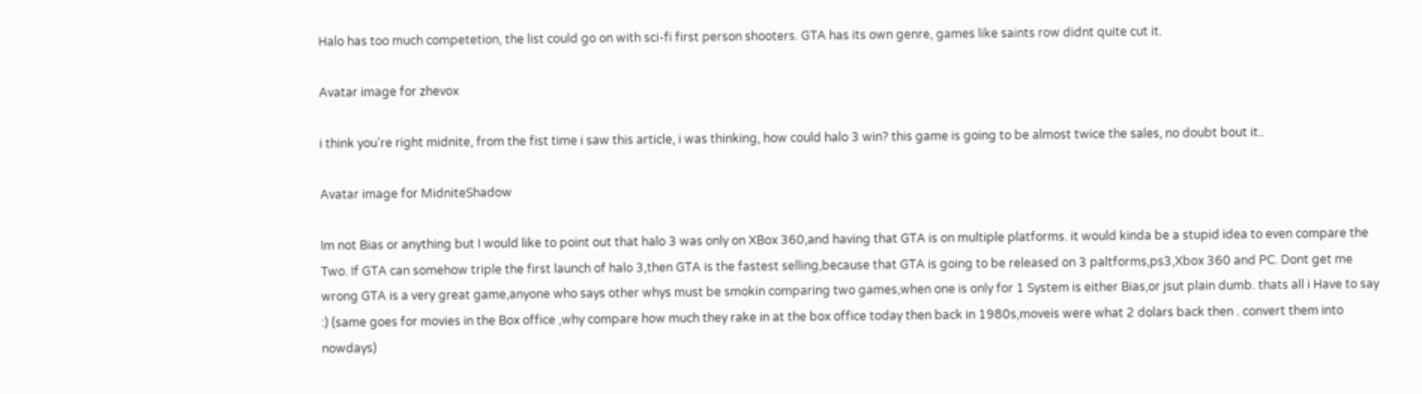Halo has too much competetion, the list could go on with sci-fi first person shooters. GTA has its own genre, games like saints row didnt quite cut it.

Avatar image for zhevox

i think you're right midnite, from the fist time i saw this article, i was thinking, how could halo 3 win? this game is going to be almost twice the sales, no doubt bout it..

Avatar image for MidniteShadow

Im not Bias or anything but I would like to point out that halo 3 was only on XBox 360,and having that GTA is on multiple platforms. it would kinda be a stupid idea to even compare the Two. If GTA can somehow triple the first launch of halo 3,then GTA is the fastest selling,because that GTA is going to be released on 3 paltforms,ps3,Xbox 360 and PC. Dont get me wrong GTA is a very great game,anyone who says other whys must be smokin comparing two games,when one is only for 1 System is either Bias,or jsut plain dumb. thats all i Have to say :) (same goes for movies in the Box office ,why compare how much they rake in at the box office today then back in 1980s,moveis were what 2 dolars back then . convert them into nowdays)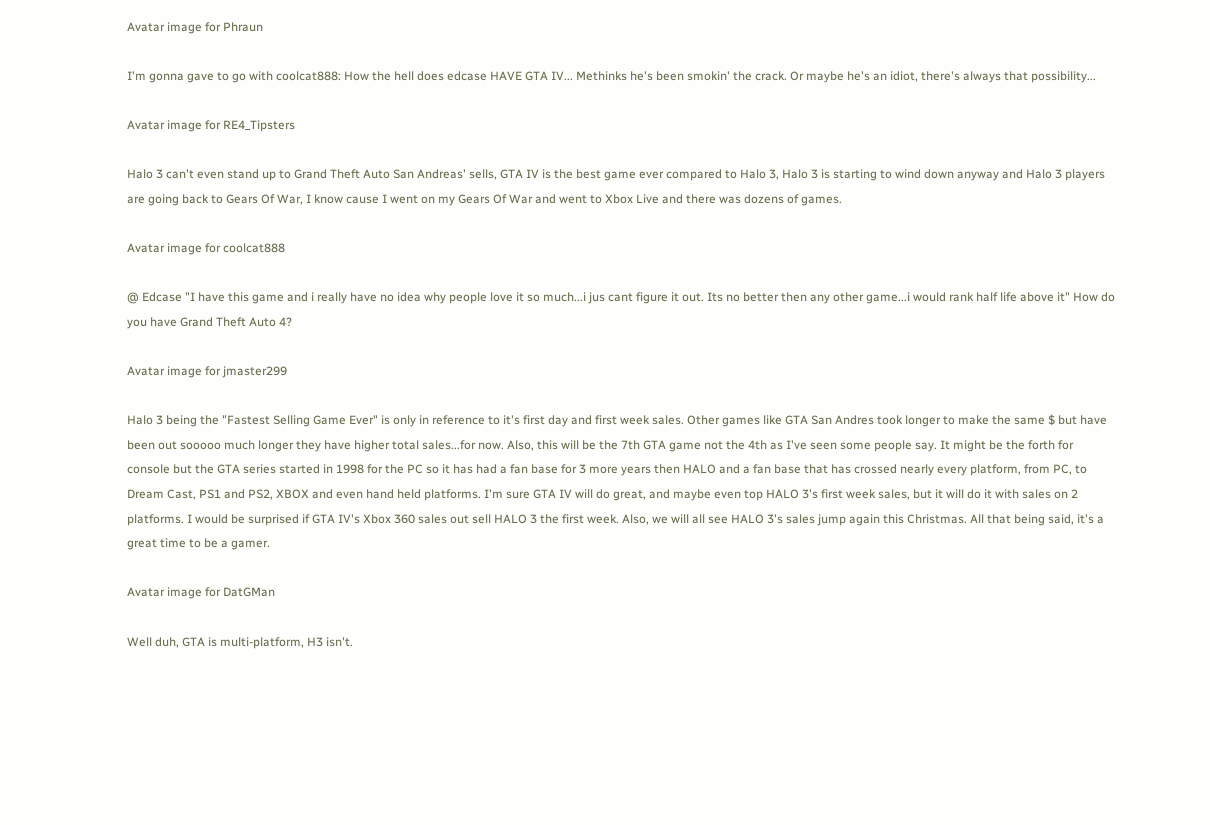Avatar image for Phraun

I'm gonna gave to go with coolcat888: How the hell does edcase HAVE GTA IV... Methinks he's been smokin' the crack. Or maybe he's an idiot, there's always that possibility...

Avatar image for RE4_Tipsters

Halo 3 can't even stand up to Grand Theft Auto San Andreas' sells, GTA IV is the best game ever compared to Halo 3, Halo 3 is starting to wind down anyway and Halo 3 players are going back to Gears Of War, I know cause I went on my Gears Of War and went to Xbox Live and there was dozens of games.

Avatar image for coolcat888

@ Edcase "I have this game and i really have no idea why people love it so much...i jus cant figure it out. Its no better then any other game...i would rank half life above it" How do you have Grand Theft Auto 4?

Avatar image for jmaster299

Halo 3 being the "Fastest Selling Game Ever" is only in reference to it's first day and first week sales. Other games like GTA San Andres took longer to make the same $ but have been out sooooo much longer they have higher total sales...for now. Also, this will be the 7th GTA game not the 4th as I've seen some people say. It might be the forth for console but the GTA series started in 1998 for the PC so it has had a fan base for 3 more years then HALO and a fan base that has crossed nearly every platform, from PC, to Dream Cast, PS1 and PS2, XBOX and even hand held platforms. I'm sure GTA IV will do great, and maybe even top HALO 3's first week sales, but it will do it with sales on 2 platforms. I would be surprised if GTA IV's Xbox 360 sales out sell HALO 3 the first week. Also, we will all see HALO 3's sales jump again this Christmas. All that being said, it's a great time to be a gamer.

Avatar image for DatGMan

Well duh, GTA is multi-platform, H3 isn't.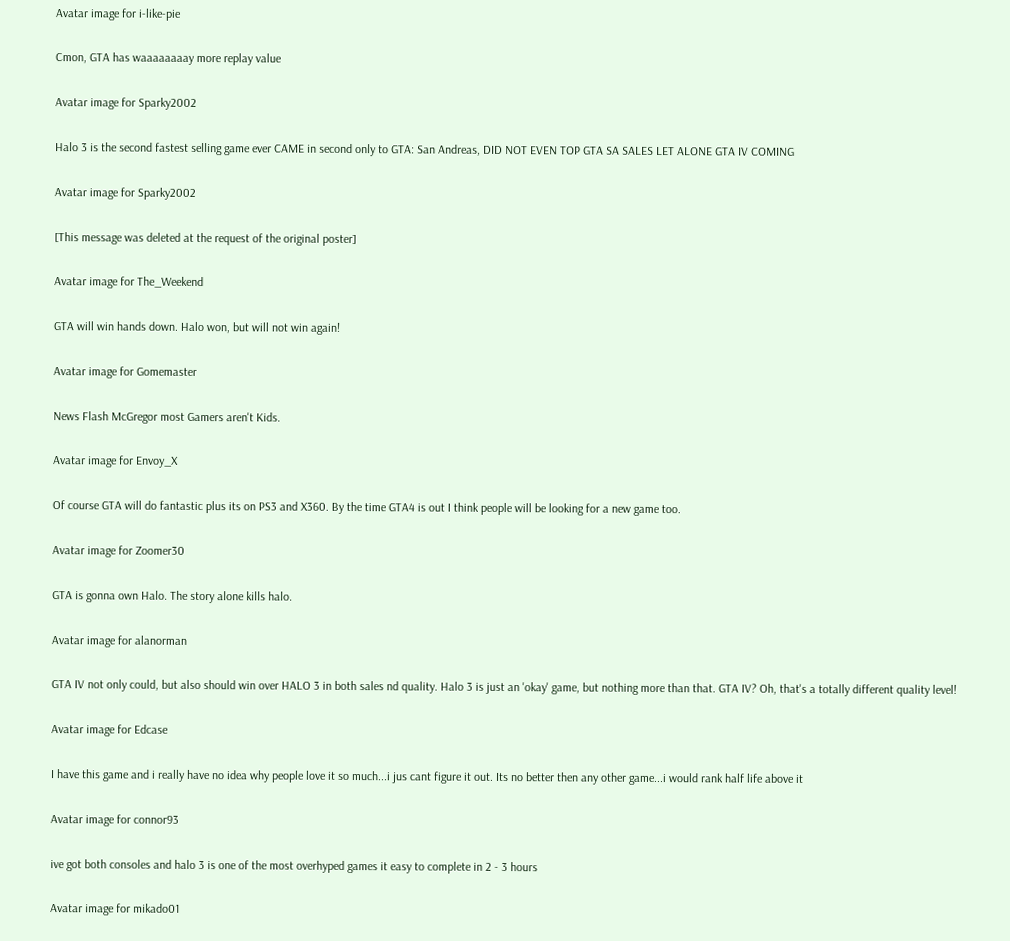Avatar image for i-like-pie

Cmon, GTA has waaaaaaaay more replay value

Avatar image for Sparky2002

Halo 3 is the second fastest selling game ever CAME in second only to GTA: San Andreas, DID NOT EVEN TOP GTA SA SALES LET ALONE GTA IV COMING

Avatar image for Sparky2002

[This message was deleted at the request of the original poster]

Avatar image for The_Weekend

GTA will win hands down. Halo won, but will not win again!

Avatar image for Gomemaster

News Flash McGregor most Gamers aren't Kids.

Avatar image for Envoy_X

Of course GTA will do fantastic plus its on PS3 and X360. By the time GTA4 is out I think people will be looking for a new game too.

Avatar image for Zoomer30

GTA is gonna own Halo. The story alone kills halo.

Avatar image for alanorman

GTA IV not only could, but also should win over HALO 3 in both sales nd quality. Halo 3 is just an 'okay' game, but nothing more than that. GTA IV? Oh, that's a totally different quality level!

Avatar image for Edcase

I have this game and i really have no idea why people love it so much...i jus cant figure it out. Its no better then any other game...i would rank half life above it

Avatar image for connor93

ive got both consoles and halo 3 is one of the most overhyped games it easy to complete in 2 - 3 hours

Avatar image for mikado01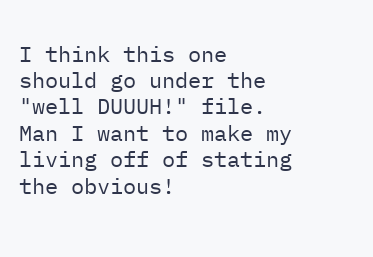I think this one should go under the "well DUUUH!" file. Man I want to make my living off of stating the obvious!